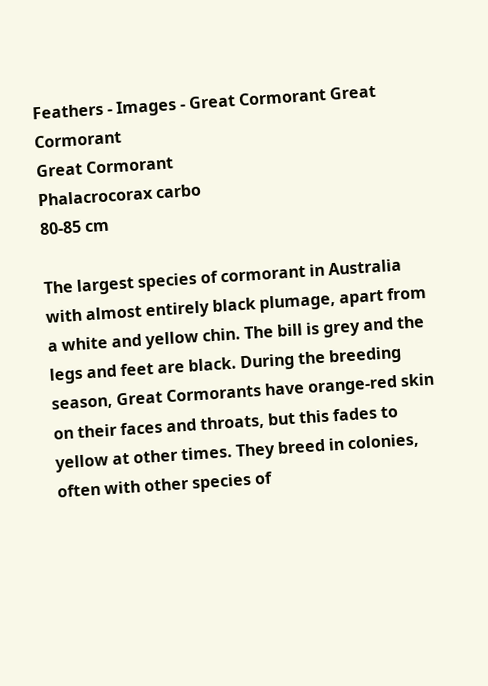Feathers - Images - Great Cormorant Great Cormorant
Great Cormorant
Phalacrocorax carbo
80-85 cm

The largest species of cormorant in Australia with almost entirely black plumage, apart from a white and yellow chin. The bill is grey and the legs and feet are black. During the breeding season, Great Cormorants have orange-red skin on their faces and throats, but this fades to yellow at other times. They breed in colonies, often with other species of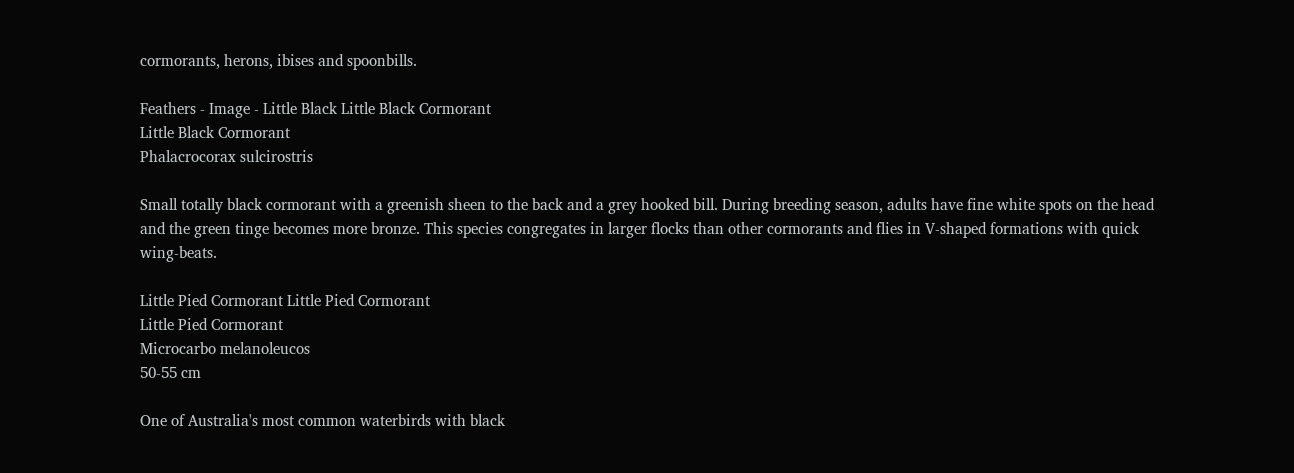cormorants, herons, ibises and spoonbills.

Feathers - Image - Little Black Little Black Cormorant
Little Black Cormorant
Phalacrocorax sulcirostris

Small totally black cormorant with a greenish sheen to the back and a grey hooked bill. During breeding season, adults have fine white spots on the head and the green tinge becomes more bronze. This species congregates in larger flocks than other cormorants and flies in V-shaped formations with quick wing-beats.

Little Pied Cormorant Little Pied Cormorant
Little Pied Cormorant
Microcarbo melanoleucos
50-55 cm

One of Australia's most common waterbirds with black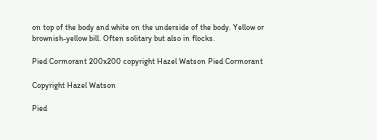on top of the body and white on the underside of the body. Yellow or brownish-yellow bill. Often solitary but also in flocks.

Pied Cormorant 200x200 copyright Hazel Watson Pied Cormorant

Copyright Hazel Watson

Pied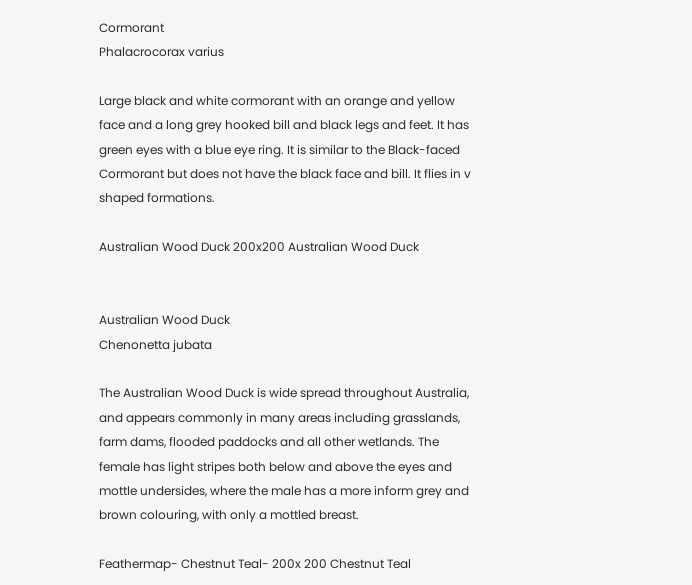Cormorant
Phalacrocorax varius

Large black and white cormorant with an orange and yellow face and a long grey hooked bill and black legs and feet. It has green eyes with a blue eye ring. It is similar to the Black-faced Cormorant but does not have the black face and bill. It flies in v shaped formations.

Australian Wood Duck 200x200 Australian Wood Duck


Australian Wood Duck
Chenonetta jubata

The Australian Wood Duck is wide spread throughout Australia, and appears commonly in many areas including grasslands, farm dams, flooded paddocks and all other wetlands. The female has light stripes both below and above the eyes and mottle undersides, where the male has a more inform grey and brown colouring, with only a mottled breast.

Feathermap- Chestnut Teal- 200x 200 Chestnut Teal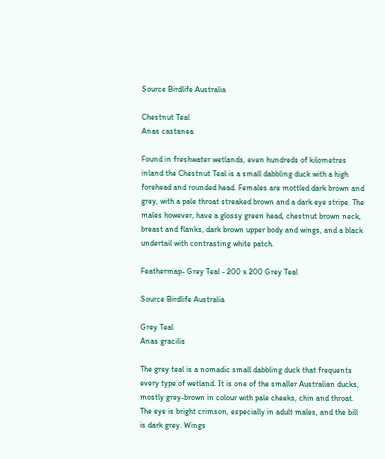Source Birdlife Australia

Chestnut Teal
Anas castanea

Found in freshwater wetlands, even hundreds of kilometres inland the Chestnut Teal is a small dabbling duck with a high forehead and rounded head. Females are mottled dark brown and grey, with a pale throat streaked brown and a dark eye stripe. The males however, have a glossy green head, chestnut brown neck, breast and flanks, dark brown upper body and wings, and a black undertail with contrasting white patch.

Feathermap- Grey Teal - 200 x 200 Grey Teal

Source Birdlife Australia

Grey Teal
Anas gracilis

The grey teal is a nomadic small dabbling duck that frequents every type of wetland. It is one of the smaller Australian ducks, mostly grey-brown in colour with pale cheeks, chin and throat. The eye is bright crimson, especially in adult males, and the bill is dark grey. Wings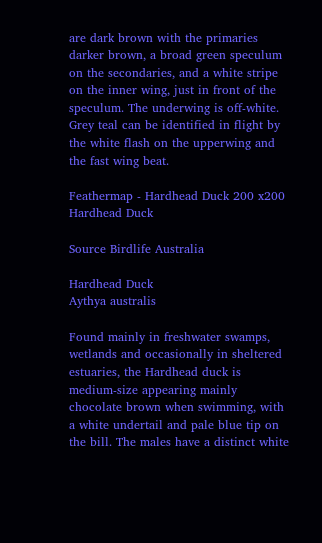are dark brown with the primaries darker brown, a broad green speculum on the secondaries, and a white stripe on the inner wing, just in front of the speculum. The underwing is off-white. Grey teal can be identified in flight by the white flash on the upperwing and the fast wing beat.

Feathermap - Hardhead Duck 200 x200 Hardhead Duck

Source Birdlife Australia

Hardhead Duck
Aythya australis

Found mainly in freshwater swamps, wetlands and occasionally in sheltered estuaries, the Hardhead duck is medium-size appearing mainly chocolate brown when swimming, with a white undertail and pale blue tip on the bill. The males have a distinct white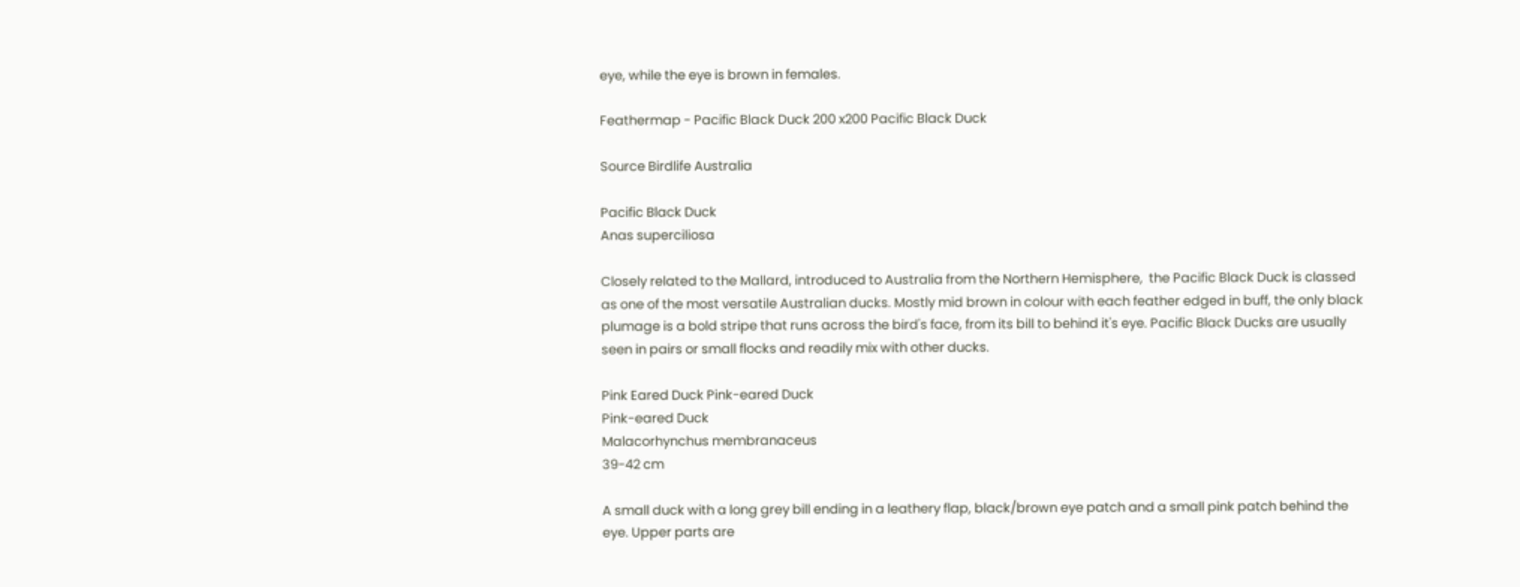eye, while the eye is brown in females.

Feathermap - Pacific Black Duck 200 x200 Pacific Black Duck

Source Birdlife Australia

Pacific Black Duck
Anas superciliosa

Closely related to the Mallard, introduced to Australia from the Northern Hemisphere,  the Pacific Black Duck is classed as one of the most versatile Australian ducks. Mostly mid brown in colour with each feather edged in buff, the only black plumage is a bold stripe that runs across the bird's face, from its bill to behind it's eye. Pacific Black Ducks are usually seen in pairs or small flocks and readily mix with other ducks.

Pink Eared Duck Pink-eared Duck
Pink-eared Duck
Malacorhynchus membranaceus
39-42 cm

A small duck with a long grey bill ending in a leathery flap, black/brown eye patch and a small pink patch behind the eye. Upper parts are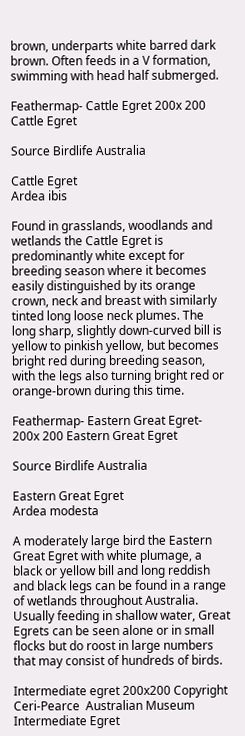brown, underparts white barred dark brown. Often feeds in a V formation, swimming with head half submerged.

Feathermap- Cattle Egret 200x 200 Cattle Egret

Source Birdlife Australia

Cattle Egret
Ardea ibis

Found in grasslands, woodlands and wetlands the Cattle Egret is predominantly white except for breeding season where it becomes easily distinguished by its orange crown, neck and breast with similarly tinted long loose neck plumes. The long sharp, slightly down-curved bill is yellow to pinkish yellow, but becomes bright red during breeding season, with the legs also turning bright red or orange-brown during this time.

Feathermap- Eastern Great Egret- 200x 200 Eastern Great Egret

Source Birdlife Australia

Eastern Great Egret
Ardea modesta

A moderately large bird the Eastern Great Egret with white plumage, a black or yellow bill and long reddish and black legs can be found in a range of wetlands throughout Australia. Usually feeding in shallow water, Great Egrets can be seen alone or in small flocks but do roost in large numbers that may consist of hundreds of birds.

Intermediate egret 200x200 Copyright Ceri-Pearce  Australian Museum Intermediate Egret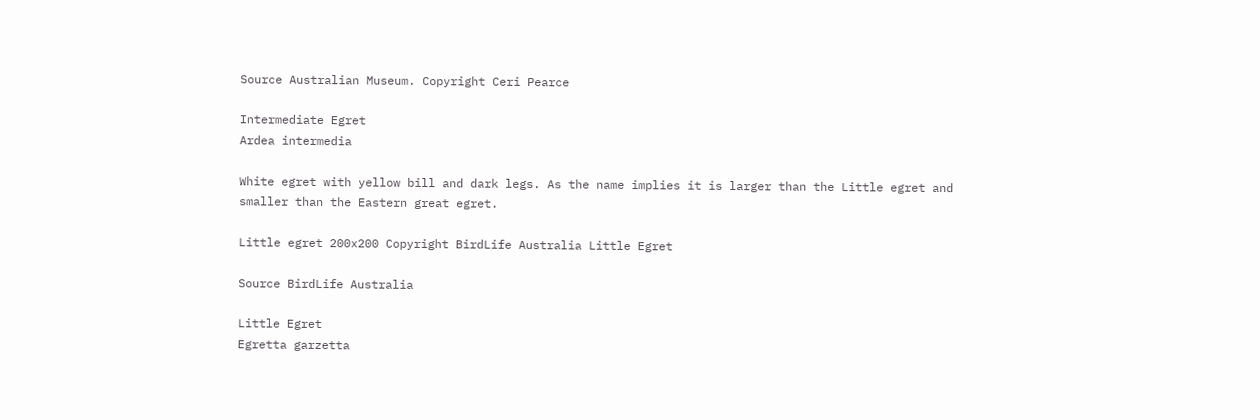Source Australian Museum. Copyright Ceri Pearce

Intermediate Egret
Ardea intermedia

White egret with yellow bill and dark legs. As the name implies it is larger than the Little egret and smaller than the Eastern great egret.

Little egret 200x200 Copyright BirdLife Australia Little Egret

Source BirdLife Australia

Little Egret
Egretta garzetta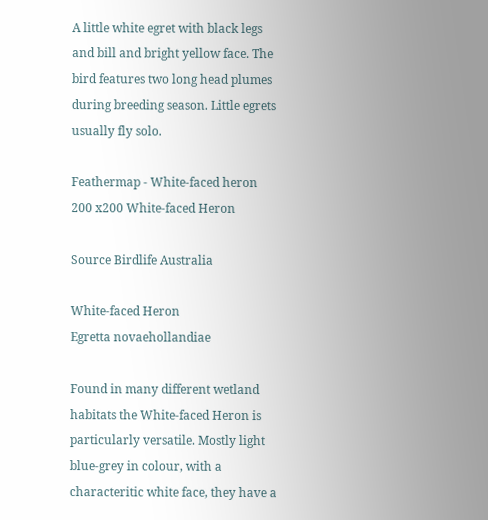A little white egret with black legs and bill and bright yellow face. The bird features two long head plumes during breeding season. Little egrets usually fly solo.

Feathermap - White-faced heron 200 x200 White-faced Heron

Source Birdlife Australia

White-faced Heron
Egretta novaehollandiae

Found in many different wetland habitats the White-faced Heron is particularly versatile. Mostly light blue-grey in colour, with a characteritic white face, they have a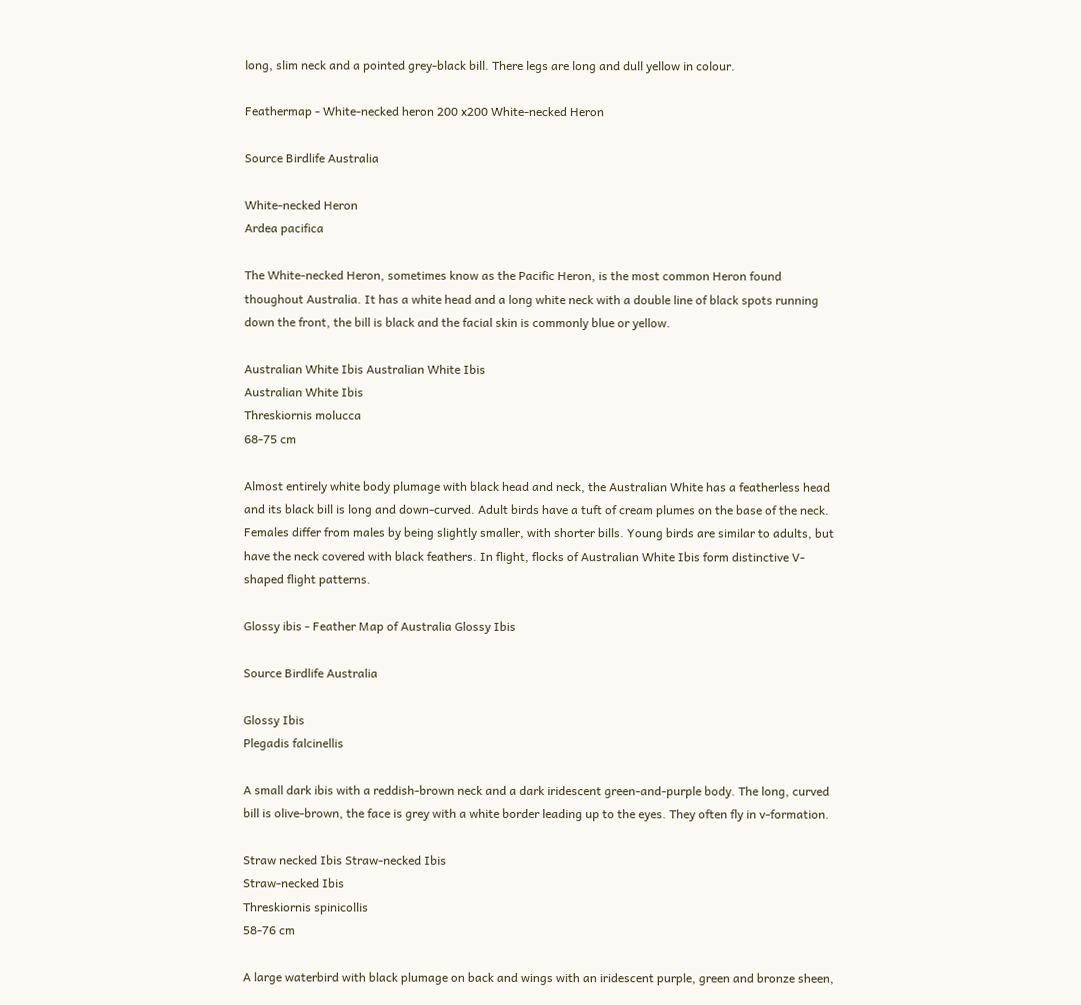long, slim neck and a pointed grey-black bill. There legs are long and dull yellow in colour.

Feathermap - White-necked heron 200 x200 White-necked Heron

Source Birdlife Australia

White-necked Heron
Ardea pacifica

The White-necked Heron, sometimes know as the Pacific Heron, is the most common Heron found thoughout Australia. It has a white head and a long white neck with a double line of black spots running down the front, the bill is black and the facial skin is commonly blue or yellow.

Australian White Ibis Australian White Ibis
Australian White Ibis
Threskiornis molucca
68-75 cm

Almost entirely white body plumage with black head and neck, the Australian White has a featherless head and its black bill is long and down-curved. Adult birds have a tuft of cream plumes on the base of the neck. Females differ from males by being slightly smaller, with shorter bills. Young birds are similar to adults, but have the neck covered with black feathers. In flight, flocks of Australian White Ibis form distinctive V-shaped flight patterns.

Glossy ibis - Feather Map of Australia Glossy Ibis

Source Birdlife Australia

Glossy Ibis
Plegadis falcinellis

A small dark ibis with a reddish-brown neck and a dark iridescent green-and-purple body. The long, curved bill is olive-brown, the face is grey with a white border leading up to the eyes. They often fly in v-formation.

Straw necked Ibis Straw-necked Ibis
Straw-necked Ibis
Threskiornis spinicollis
58-76 cm

A large waterbird with black plumage on back and wings with an iridescent purple, green and bronze sheen,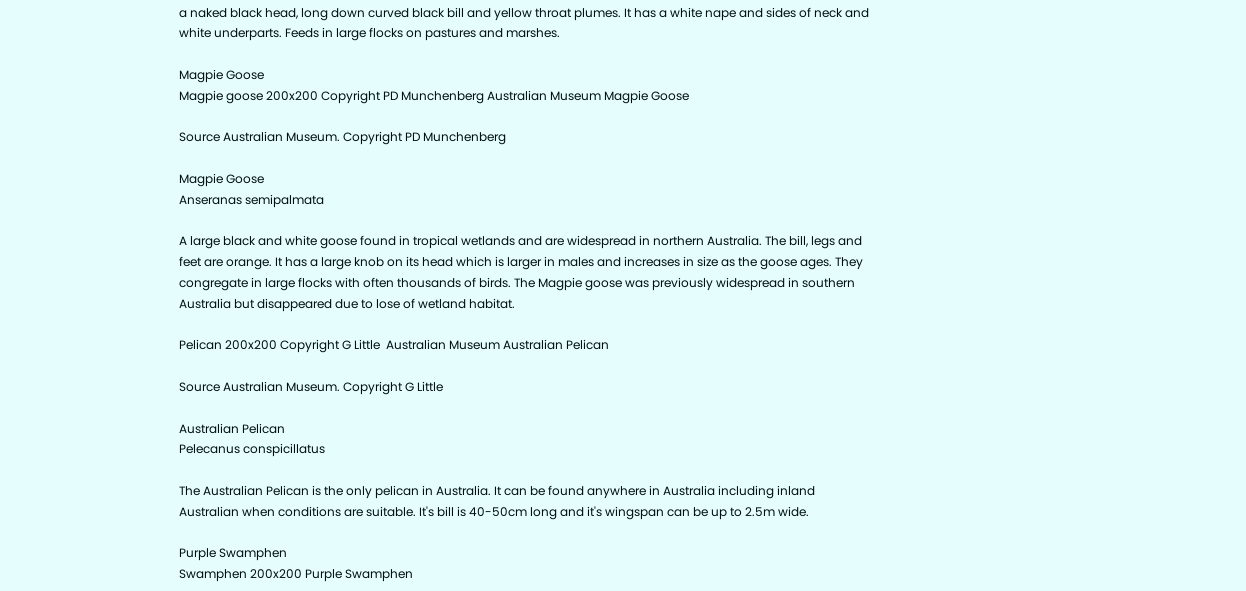a naked black head, long down curved black bill and yellow throat plumes. It has a white nape and sides of neck and white underparts. Feeds in large flocks on pastures and marshes.

Magpie Goose
Magpie goose 200x200 Copyright PD Munchenberg Australian Museum Magpie Goose

Source Australian Museum. Copyright PD Munchenberg

Magpie Goose
Anseranas semipalmata

A large black and white goose found in tropical wetlands and are widespread in northern Australia. The bill, legs and feet are orange. It has a large knob on its head which is larger in males and increases in size as the goose ages. They congregate in large flocks with often thousands of birds. The Magpie goose was previously widespread in southern Australia but disappeared due to lose of wetland habitat.

Pelican 200x200 Copyright G Little  Australian Museum Australian Pelican

Source Australian Museum. Copyright G Little

Australian Pelican
Pelecanus conspicillatus

The Australian Pelican is the only pelican in Australia. It can be found anywhere in Australia including inland Australian when conditions are suitable. It's bill is 40-50cm long and it's wingspan can be up to 2.5m wide.

Purple Swamphen
Swamphen 200x200 Purple Swamphen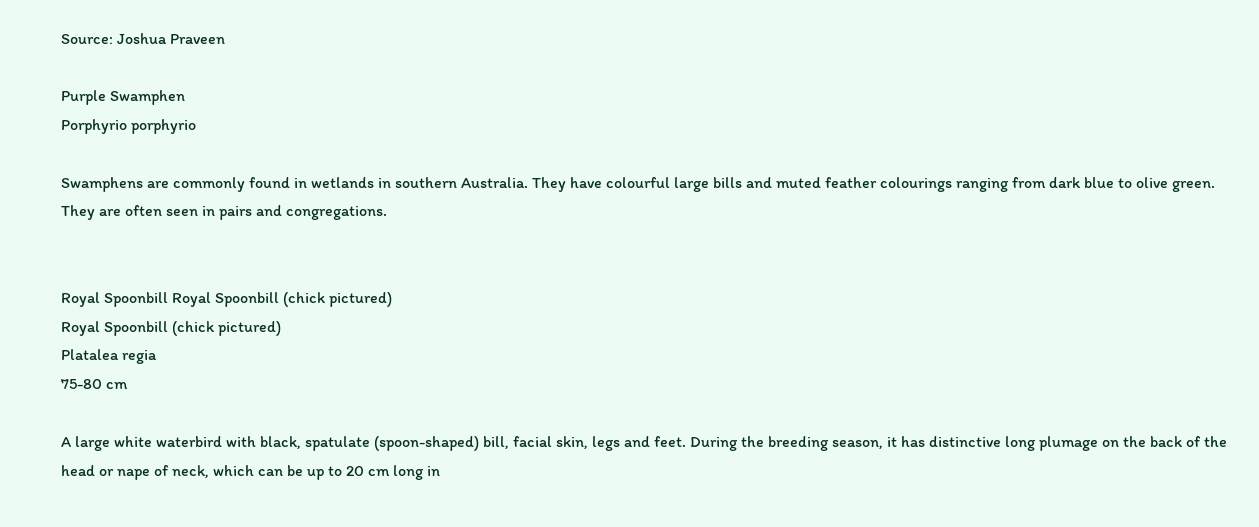Source: Joshua Praveen

Purple Swamphen
Porphyrio porphyrio

Swamphens are commonly found in wetlands in southern Australia. They have colourful large bills and muted feather colourings ranging from dark blue to olive green. They are often seen in pairs and congregations.


Royal Spoonbill Royal Spoonbill (chick pictured)
Royal Spoonbill (chick pictured)
Platalea regia
75-80 cm

A large white waterbird with black, spatulate (spoon-shaped) bill, facial skin, legs and feet. During the breeding season, it has distinctive long plumage on the back of the head or nape of neck, which can be up to 20 cm long in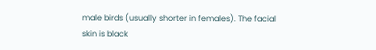male birds (usually shorter in females). The facial skin is black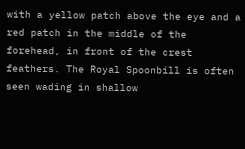with a yellow patch above the eye and a red patch in the middle of the forehead, in front of the crest feathers. The Royal Spoonbill is often seen wading in shallow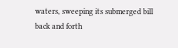waters, sweeping its submerged bill back and forth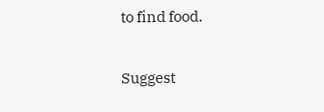to find food.

Suggest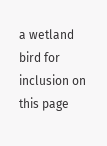a wetland bird for inclusion on this page